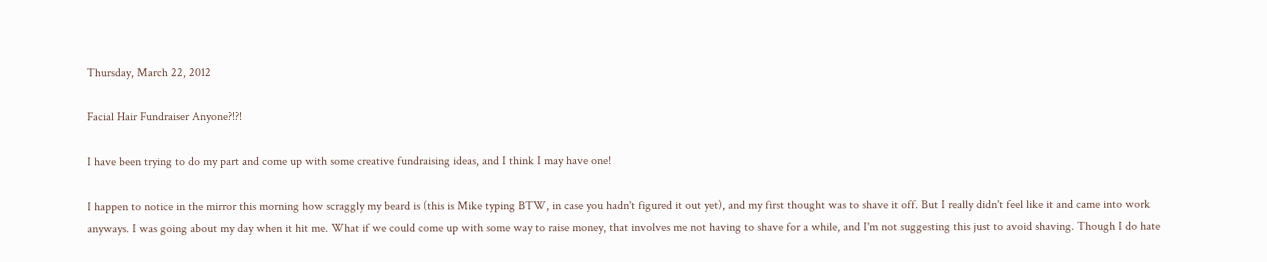Thursday, March 22, 2012

Facial Hair Fundraiser Anyone?!?!

I have been trying to do my part and come up with some creative fundraising ideas, and I think I may have one!

I happen to notice in the mirror this morning how scraggly my beard is (this is Mike typing BTW, in case you hadn't figured it out yet), and my first thought was to shave it off. But I really didn't feel like it and came into work anyways. I was going about my day when it hit me. What if we could come up with some way to raise money, that involves me not having to shave for a while, and I'm not suggesting this just to avoid shaving. Though I do hate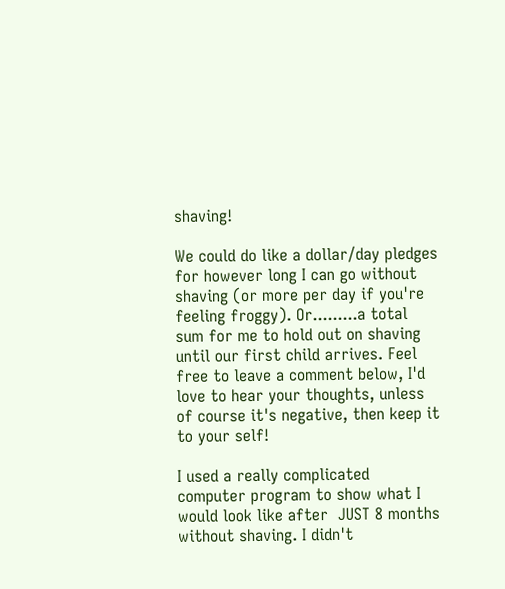shaving!

We could do like a dollar/day pledges for however long I can go without shaving (or more per day if you're feeling froggy). Or.........a total sum for me to hold out on shaving until our first child arrives. Feel free to leave a comment below, I'd love to hear your thoughts, unless of course it's negative, then keep it to your self!

I used a really complicated computer program to show what I would look like after  JUST 8 months without shaving. I didn't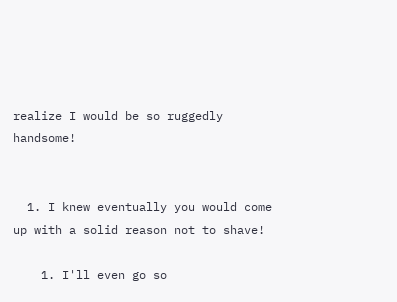realize I would be so ruggedly handsome!


  1. I knew eventually you would come up with a solid reason not to shave!

    1. I'll even go so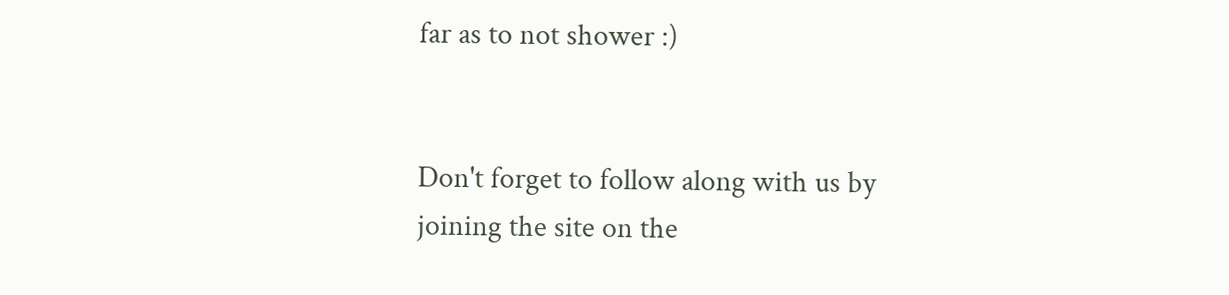far as to not shower :)


Don't forget to follow along with us by joining the site on the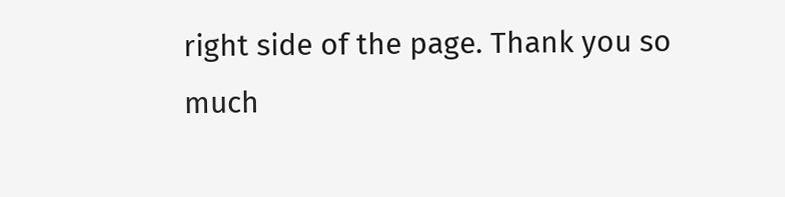right side of the page. Thank you so much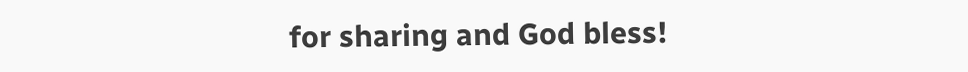for sharing and God bless!